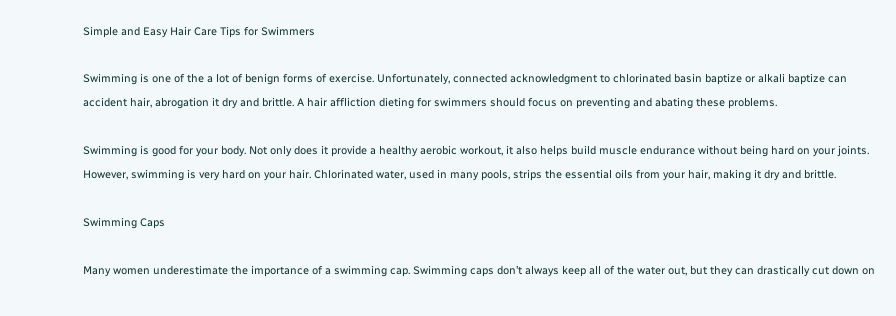Simple and Easy Hair Care Tips for Swimmers

Swimming is one of the a lot of benign forms of exercise. Unfortunately, connected acknowledgment to chlorinated basin baptize or alkali baptize can accident hair, abrogation it dry and brittle. A hair affliction dieting for swimmers should focus on preventing and abating these problems.

Swimming is good for your body. Not only does it provide a healthy aerobic workout, it also helps build muscle endurance without being hard on your joints. However, swimming is very hard on your hair. Chlorinated water, used in many pools, strips the essential oils from your hair, making it dry and brittle.

Swimming Caps

Many women underestimate the importance of a swimming cap. Swimming caps don’t always keep all of the water out, but they can drastically cut down on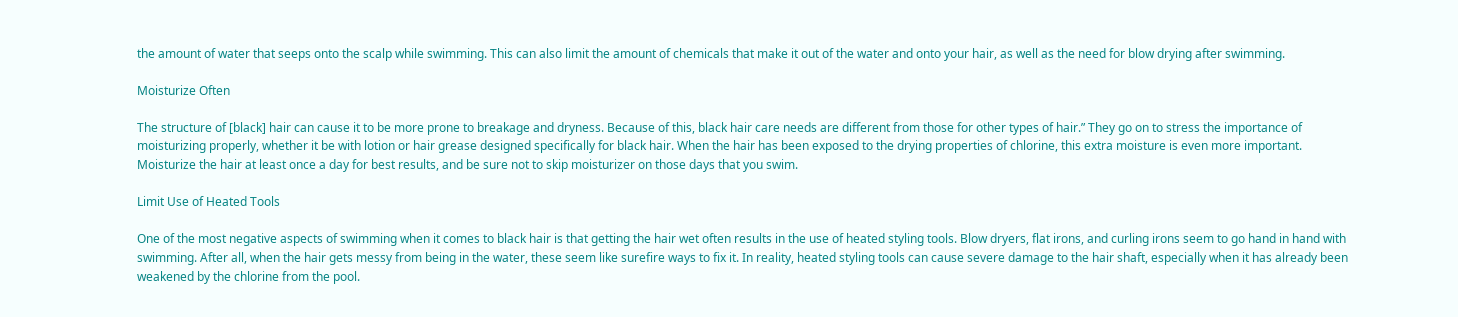the amount of water that seeps onto the scalp while swimming. This can also limit the amount of chemicals that make it out of the water and onto your hair, as well as the need for blow drying after swimming.

Moisturize Often

The structure of [black] hair can cause it to be more prone to breakage and dryness. Because of this, black hair care needs are different from those for other types of hair.” They go on to stress the importance of moisturizing properly, whether it be with lotion or hair grease designed specifically for black hair. When the hair has been exposed to the drying properties of chlorine, this extra moisture is even more important. Moisturize the hair at least once a day for best results, and be sure not to skip moisturizer on those days that you swim.

Limit Use of Heated Tools

One of the most negative aspects of swimming when it comes to black hair is that getting the hair wet often results in the use of heated styling tools. Blow dryers, flat irons, and curling irons seem to go hand in hand with swimming. After all, when the hair gets messy from being in the water, these seem like surefire ways to fix it. In reality, heated styling tools can cause severe damage to the hair shaft, especially when it has already been weakened by the chlorine from the pool.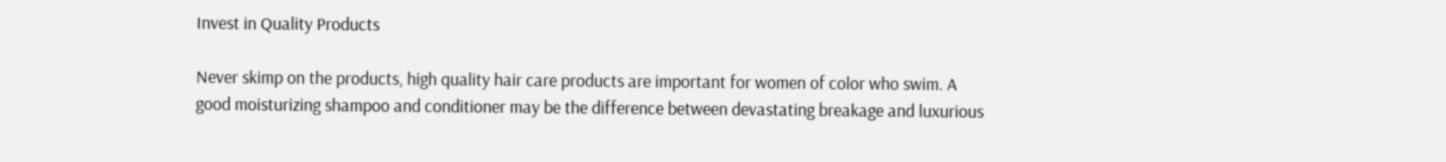Invest in Quality Products

Never skimp on the products, high quality hair care products are important for women of color who swim. A good moisturizing shampoo and conditioner may be the difference between devastating breakage and luxurious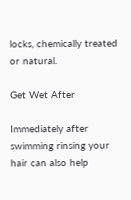locks, chemically treated or natural.

Get Wet After

Immediately after swimming rinsing your hair can also help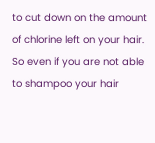to cut down on the amount of chlorine left on your hair. So even if you are not able to shampoo your hair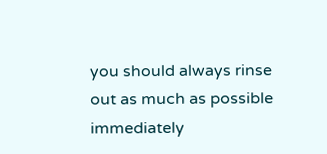you should always rinse out as much as possible immediately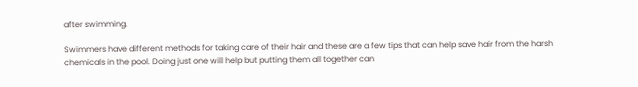after swimming.

Swimmers have different methods for taking care of their hair and these are a few tips that can help save hair from the harsh chemicals in the pool. Doing just one will help but putting them all together can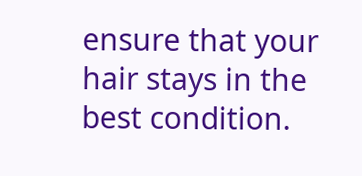ensure that your hair stays in the best condition.